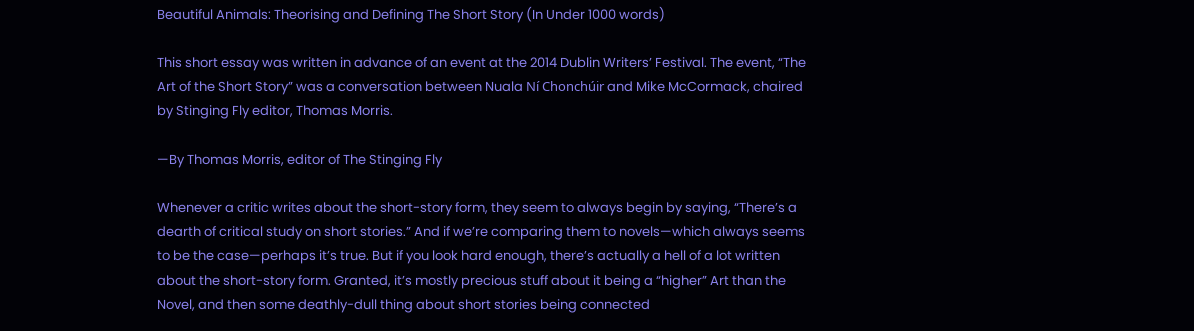Beautiful Animals: Theorising and Defining The Short Story (In Under 1000 words)

This short essay was written in advance of an event at the 2014 Dublin Writers’ Festival. The event, “The Art of the Short Story” was a conversation between Nuala Ní Chonchúir and Mike McCormack, chaired by Stinging Fly editor, Thomas Morris.

—By Thomas Morris, editor of The Stinging Fly

Whenever a critic writes about the short-story form, they seem to always begin by saying, “There’s a dearth of critical study on short stories.” And if we’re comparing them to novels—which always seems to be the case—perhaps it’s true. But if you look hard enough, there’s actually a hell of a lot written about the short-story form. Granted, it’s mostly precious stuff about it being a “higher” Art than the Novel, and then some deathly-dull thing about short stories being connected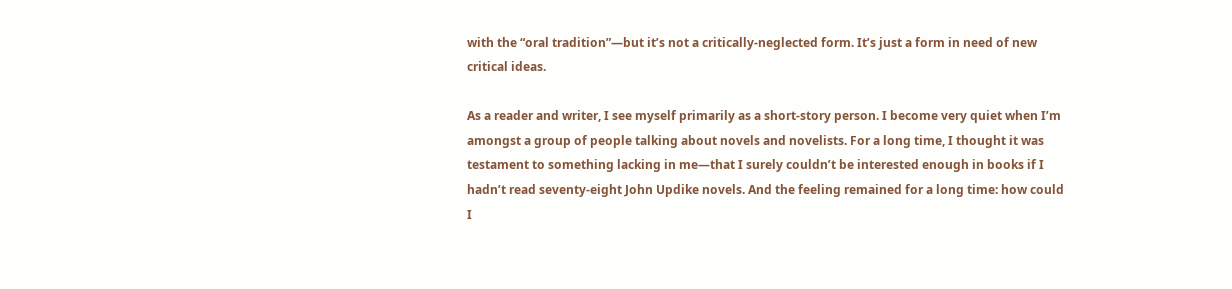with the “oral tradition”—but it’s not a critically-neglected form. It’s just a form in need of new critical ideas.

As a reader and writer, I see myself primarily as a short-story person. I become very quiet when I’m amongst a group of people talking about novels and novelists. For a long time, I thought it was testament to something lacking in me—that I surely couldn’t be interested enough in books if I hadn’t read seventy-eight John Updike novels. And the feeling remained for a long time: how could I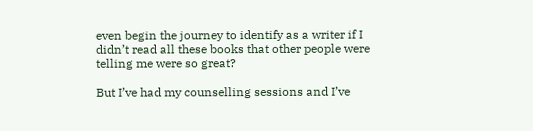even begin the journey to identify as a writer if I didn’t read all these books that other people were telling me were so great?

But I’ve had my counselling sessions and I’ve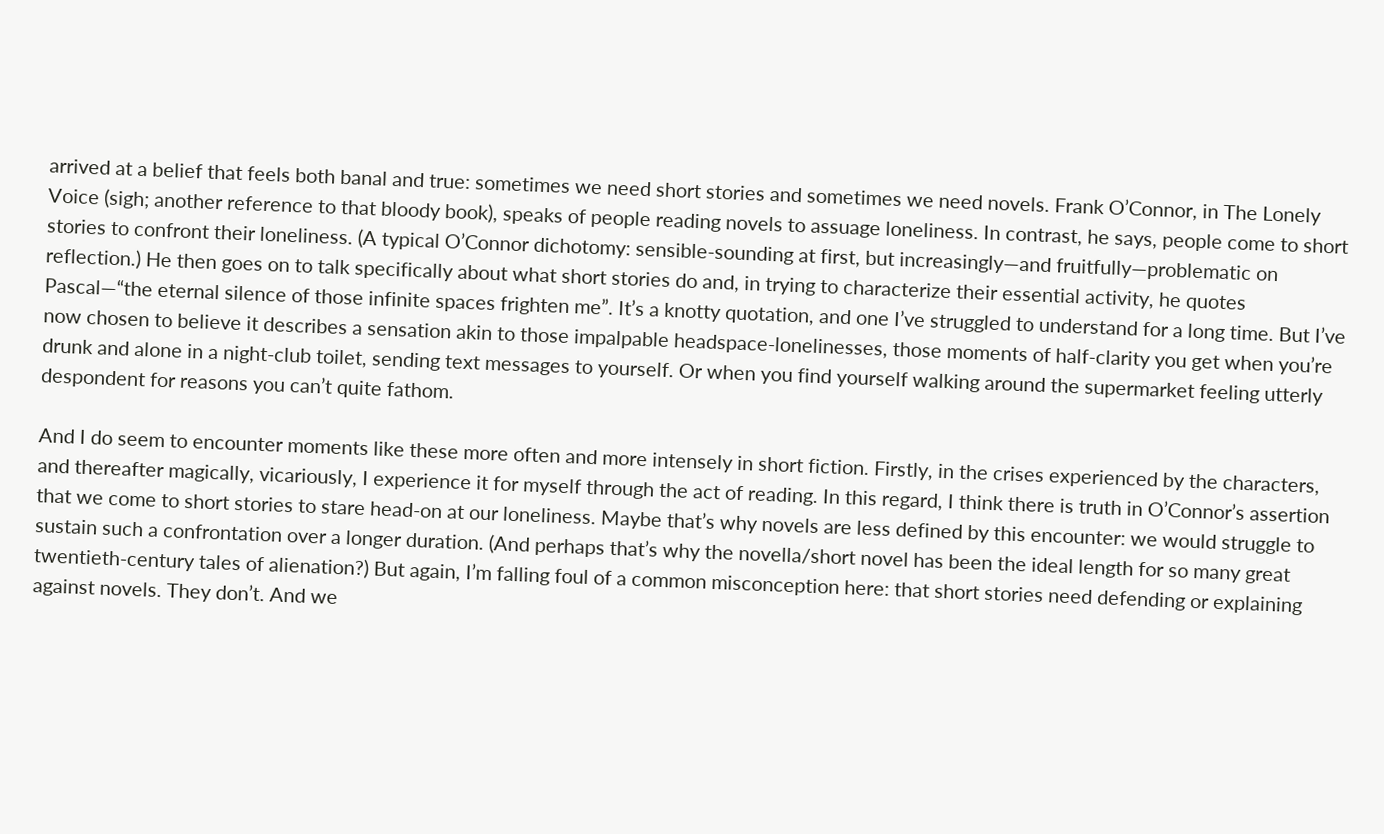arrived at a belief that feels both banal and true: sometimes we need short stories and sometimes we need novels. Frank O’Connor, in The Lonely Voice (sigh; another reference to that bloody book), speaks of people reading novels to assuage loneliness. In contrast, he says, people come to short stories to confront their loneliness. (A typical O’Connor dichotomy: sensible-sounding at first, but increasingly—and fruitfully—problematic on reflection.) He then goes on to talk specifically about what short stories do and, in trying to characterize their essential activity, he quotes Pascal—“the eternal silence of those infinite spaces frighten me”. It’s a knotty quotation, and one I’ve struggled to understand for a long time. But I’ve now chosen to believe it describes a sensation akin to those impalpable headspace-lonelinesses, those moments of half-clarity you get when you’re drunk and alone in a night-club toilet, sending text messages to yourself. Or when you find yourself walking around the supermarket feeling utterly despondent for reasons you can’t quite fathom.

And I do seem to encounter moments like these more often and more intensely in short fiction. Firstly, in the crises experienced by the characters, and thereafter magically, vicariously, I experience it for myself through the act of reading. In this regard, I think there is truth in O’Connor’s assertion that we come to short stories to stare head-on at our loneliness. Maybe that’s why novels are less defined by this encounter: we would struggle to sustain such a confrontation over a longer duration. (And perhaps that’s why the novella/short novel has been the ideal length for so many great twentieth-century tales of alienation?) But again, I’m falling foul of a common misconception here: that short stories need defending or explaining against novels. They don’t. And we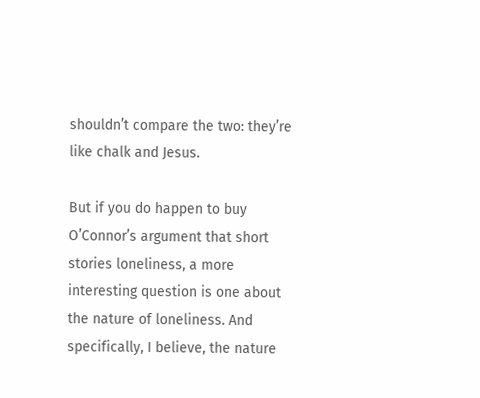shouldn’t compare the two: they’re like chalk and Jesus.

But if you do happen to buy O’Connor’s argument that short stories loneliness, a more interesting question is one about the nature of loneliness. And specifically, I believe, the nature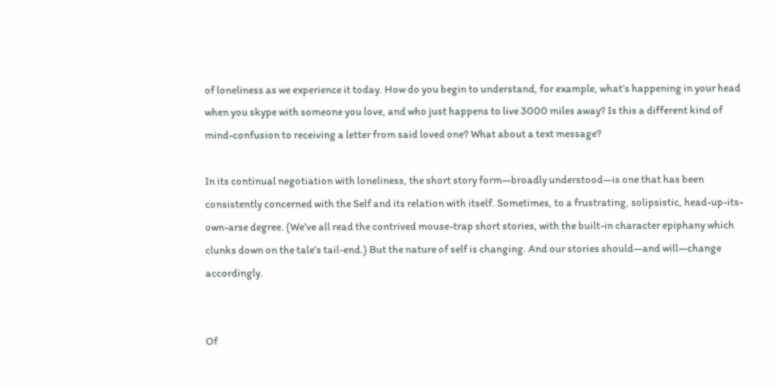of loneliness as we experience it today. How do you begin to understand, for example, what’s happening in your head when you skype with someone you love, and who just happens to live 3000 miles away? Is this a different kind of mind-confusion to receiving a letter from said loved one? What about a text message?

In its continual negotiation with loneliness, the short story form—broadly understood—is one that has been consistently concerned with the Self and its relation with itself. Sometimes, to a frustrating, solipsistic, head-up-its-own-arse degree. (We’ve all read the contrived mouse-trap short stories, with the built-in character epiphany which clunks down on the tale’s tail-end.) But the nature of self is changing. And our stories should—and will—change accordingly.


Of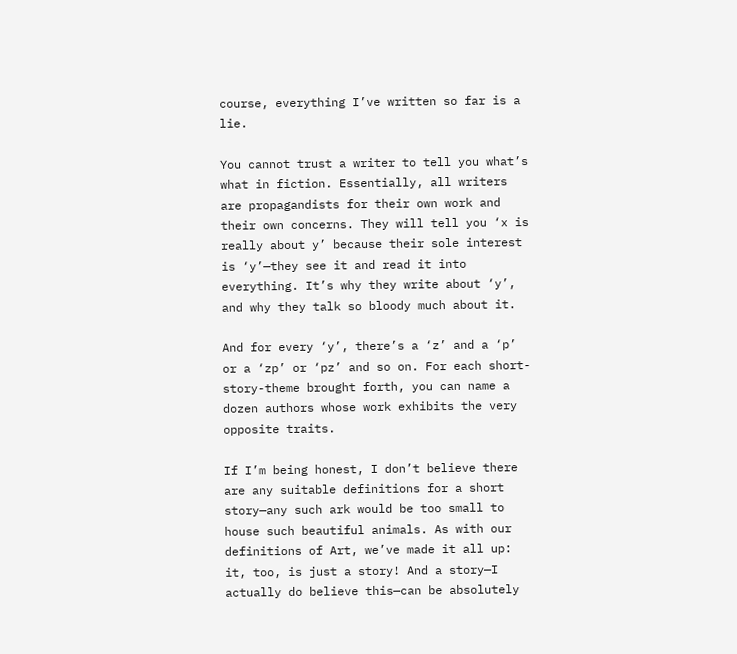course, everything I’ve written so far is a lie.

You cannot trust a writer to tell you what’s what in fiction. Essentially, all writers are propagandists for their own work and their own concerns. They will tell you ‘x is really about y’ because their sole interest is ‘y’—they see it and read it into everything. It’s why they write about ‘y’, and why they talk so bloody much about it.

And for every ‘y’, there’s a ‘z’ and a ‘p’ or a ‘zp’ or ‘pz’ and so on. For each short-story-theme brought forth, you can name a dozen authors whose work exhibits the very opposite traits.

If I’m being honest, I don’t believe there are any suitable definitions for a short story—any such ark would be too small to house such beautiful animals. As with our definitions of Art, we’ve made it all up: it, too, is just a story! And a story—I actually do believe this—can be absolutely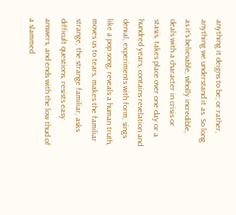anything it deigns to be; or rather, anything we understand it as. So long as it’s believable, wholly incredible, deals with a character in crisis or stasis, takes place over one day or a hundred years, contains revelation and denial, experiments with form, sings like a pop song, reveals a human truth, moves us to tears, makes the familiar strange, the strange familiar, asks difficult questions, resists easy answers, and ends with the low thud of a slammed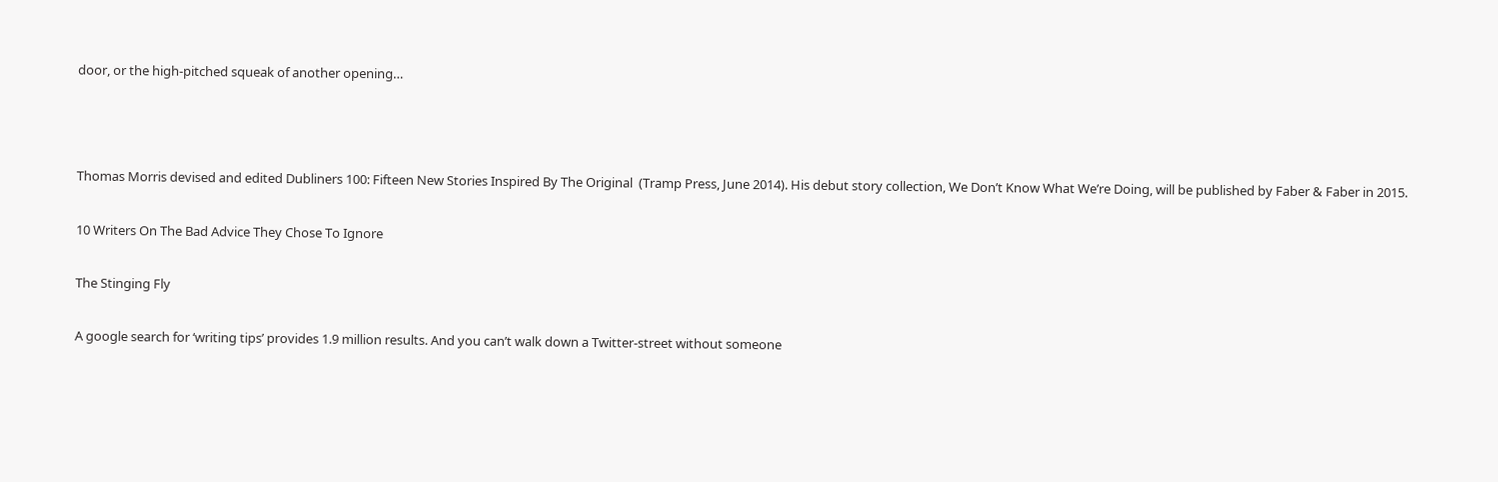door, or the high-pitched squeak of another opening…



Thomas Morris devised and edited Dubliners 100: Fifteen New Stories Inspired By The Original  (Tramp Press, June 2014). His debut story collection, We Don’t Know What We’re Doing, will be published by Faber & Faber in 2015.

10 Writers On The Bad Advice They Chose To Ignore

The Stinging Fly

A google search for ‘writing tips’ provides 1.9 million results. And you can’t walk down a Twitter-street without someone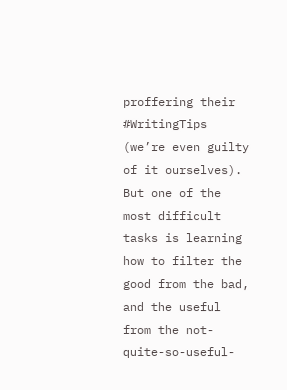proffering their #WritingTips (we’re even guilty of it ourselves). But one of the most difficult tasks is learning how to filter the good from the bad, and the useful from the not-quite-so-useful-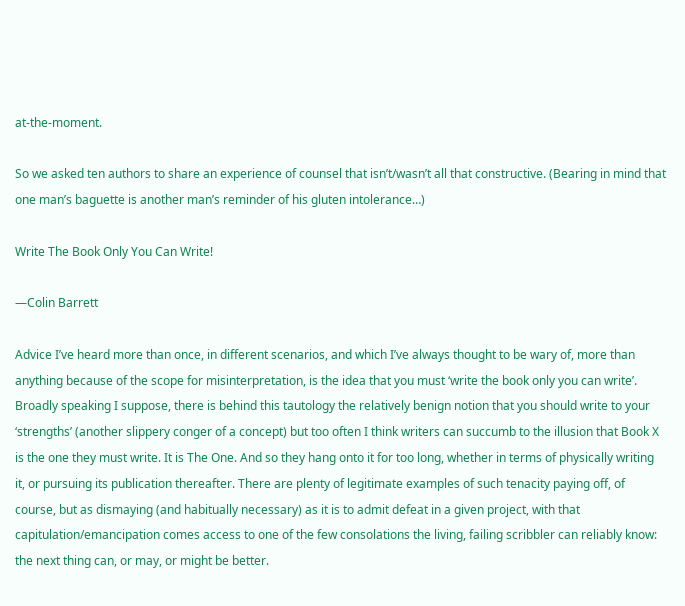at-the-moment.

So we asked ten authors to share an experience of counsel that isn’t/wasn’t all that constructive. (Bearing in mind that one man’s baguette is another man’s reminder of his gluten intolerance…)

Write The Book Only You Can Write!

—Colin Barrett

Advice I’ve heard more than once, in different scenarios, and which I’ve always thought to be wary of, more than anything because of the scope for misinterpretation, is the idea that you must ‘write the book only you can write’. Broadly speaking I suppose, there is behind this tautology the relatively benign notion that you should write to your ‘strengths’ (another slippery conger of a concept) but too often I think writers can succumb to the illusion that Book X is the one they must write. It is The One. And so they hang onto it for too long, whether in terms of physically writing it, or pursuing its publication thereafter. There are plenty of legitimate examples of such tenacity paying off, of course, but as dismaying (and habitually necessary) as it is to admit defeat in a given project, with that capitulation/emancipation comes access to one of the few consolations the living, failing scribbler can reliably know: the next thing can, or may, or might be better.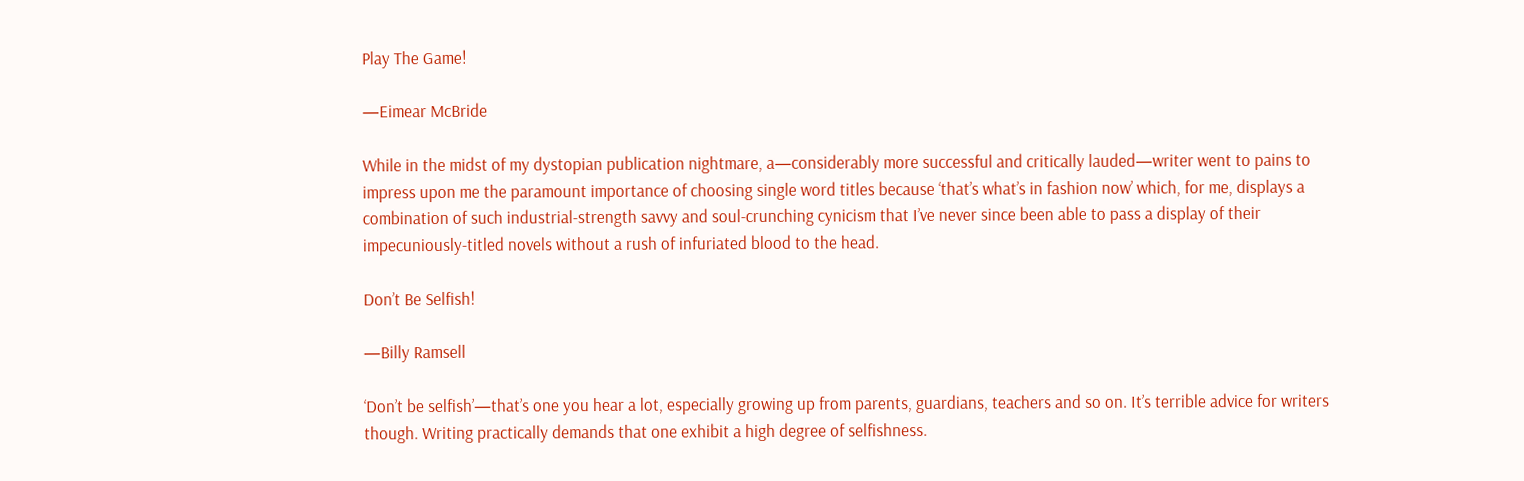Play The Game!

—Eimear McBride

While in the midst of my dystopian publication nightmare, a—considerably more successful and critically lauded—writer went to pains to impress upon me the paramount importance of choosing single word titles because ‘that’s what’s in fashion now’ which, for me, displays a combination of such industrial-strength savvy and soul-crunching cynicism that I’ve never since been able to pass a display of their impecuniously-titled novels without a rush of infuriated blood to the head.

Don’t Be Selfish!

—Billy Ramsell

‘Don’t be selfish’—that’s one you hear a lot, especially growing up from parents, guardians, teachers and so on. It’s terrible advice for writers though. Writing practically demands that one exhibit a high degree of selfishness.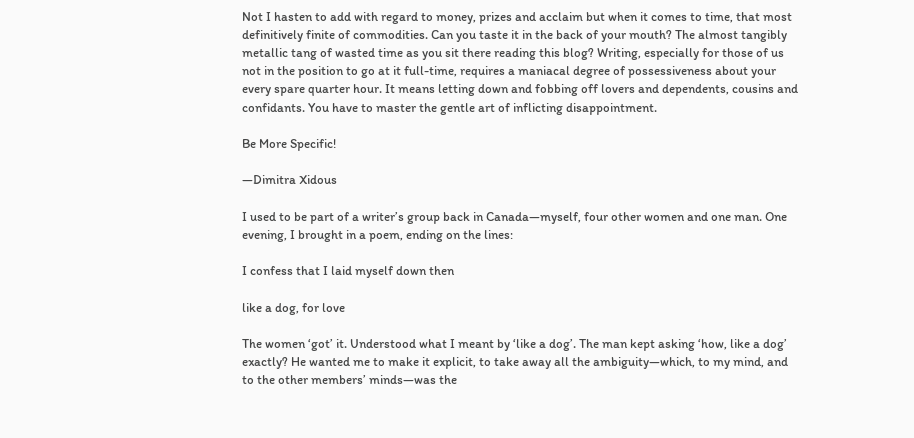Not I hasten to add with regard to money, prizes and acclaim but when it comes to time, that most definitively finite of commodities. Can you taste it in the back of your mouth? The almost tangibly metallic tang of wasted time as you sit there reading this blog? Writing, especially for those of us not in the position to go at it full-time, requires a maniacal degree of possessiveness about your every spare quarter hour. It means letting down and fobbing off lovers and dependents, cousins and confidants. You have to master the gentle art of inflicting disappointment.

Be More Specific!

—Dimitra Xidous

I used to be part of a writer’s group back in Canada—myself, four other women and one man. One evening, I brought in a poem, ending on the lines:

I confess that I laid myself down then

like a dog, for love

The women ‘got’ it. Understood what I meant by ‘like a dog’. The man kept asking ‘how, like a dog’ exactly? He wanted me to make it explicit, to take away all the ambiguity—which, to my mind, and to the other members’ minds—was the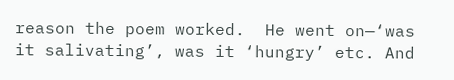reason the poem worked.  He went on—‘was it salivating’, was it ‘hungry’ etc. And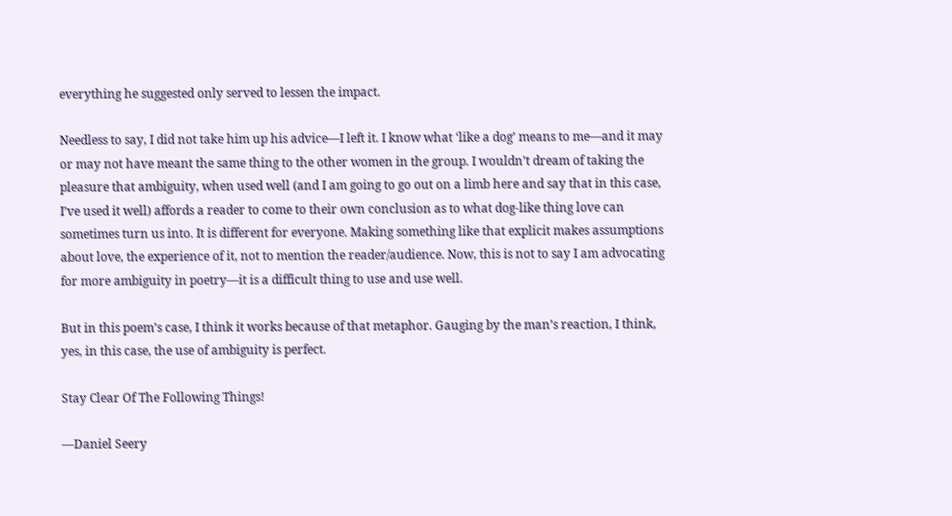everything he suggested only served to lessen the impact.

Needless to say, I did not take him up his advice—I left it. I know what ‘like a dog’ means to me—and it may or may not have meant the same thing to the other women in the group. I wouldn’t dream of taking the pleasure that ambiguity, when used well (and I am going to go out on a limb here and say that in this case, I’ve used it well) affords a reader to come to their own conclusion as to what dog-like thing love can sometimes turn us into. It is different for everyone. Making something like that explicit makes assumptions about love, the experience of it, not to mention the reader/audience. Now, this is not to say I am advocating for more ambiguity in poetry—it is a difficult thing to use and use well.

But in this poem’s case, I think it works because of that metaphor. Gauging by the man’s reaction, I think, yes, in this case, the use of ambiguity is perfect.

Stay Clear Of The Following Things!

—Daniel Seery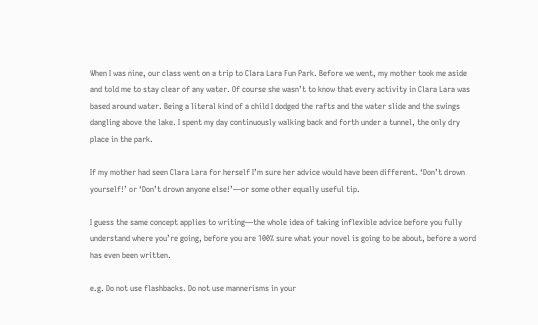When I was nine, our class went on a trip to Clara Lara Fun Park. Before we went, my mother took me aside and told me to stay clear of any water. Of course she wasn’t to know that every activity in Clara Lara was based around water. Being a literal kind of a child I dodged the rafts and the water slide and the swings dangling above the lake. I spent my day continuously walking back and forth under a tunnel, the only dry place in the park.

If my mother had seen Clara Lara for herself I’m sure her advice would have been different. ‘Don’t drown yourself!’ or ‘Don’t drown anyone else!’—or some other equally useful tip.

I guess the same concept applies to writing—the whole idea of taking inflexible advice before you fully understand where you’re going, before you are 100% sure what your novel is going to be about, before a word has even been written.

e.g. Do not use flashbacks. Do not use mannerisms in your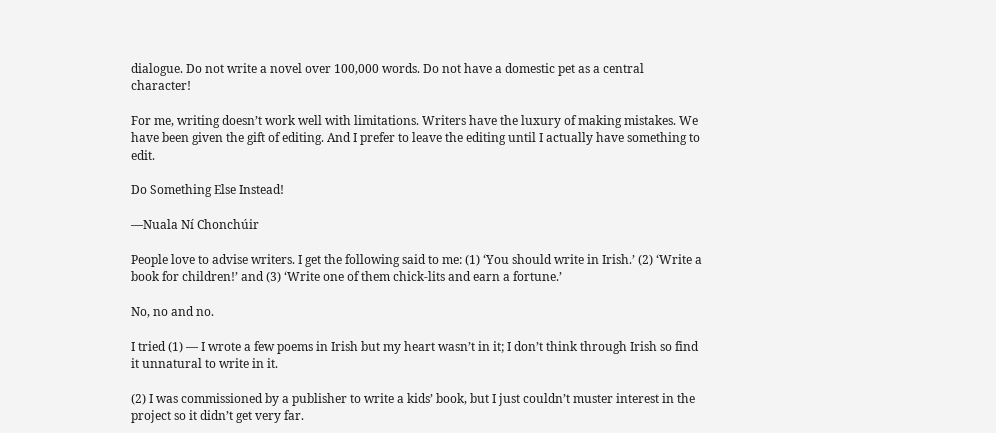dialogue. Do not write a novel over 100,000 words. Do not have a domestic pet as a central character!

For me, writing doesn’t work well with limitations. Writers have the luxury of making mistakes. We have been given the gift of editing. And I prefer to leave the editing until I actually have something to edit.

Do Something Else Instead!

—Nuala Ní Chonchúir

People love to advise writers. I get the following said to me: (1) ‘You should write in Irish.’ (2) ‘Write a book for children!’ and (3) ‘Write one of them chick-lits and earn a fortune.’

No, no and no.

I tried (1) — I wrote a few poems in Irish but my heart wasn’t in it; I don’t think through Irish so find it unnatural to write in it.

(2) I was commissioned by a publisher to write a kids’ book, but I just couldn’t muster interest in the project so it didn’t get very far.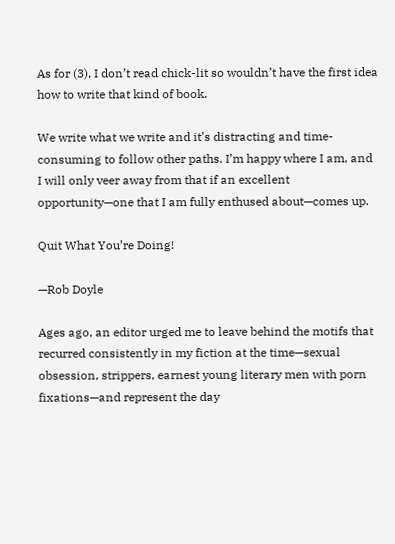As for (3), I don’t read chick-lit so wouldn’t have the first idea how to write that kind of book.

We write what we write and it’s distracting and time-consuming to follow other paths. I’m happy where I am, and I will only veer away from that if an excellent opportunity—one that I am fully enthused about—comes up.

Quit What You’re Doing!

—Rob Doyle

Ages ago, an editor urged me to leave behind the motifs that recurred consistently in my fiction at the time—sexual obsession, strippers, earnest young literary men with porn fixations—and represent the day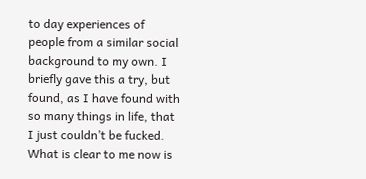to day experiences of people from a similar social background to my own. I briefly gave this a try, but found, as I have found with so many things in life, that I just couldn’t be fucked. What is clear to me now is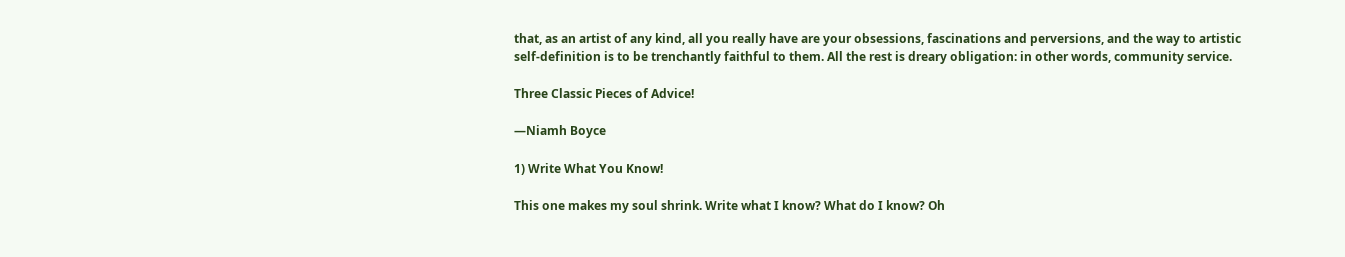that, as an artist of any kind, all you really have are your obsessions, fascinations and perversions, and the way to artistic self-definition is to be trenchantly faithful to them. All the rest is dreary obligation: in other words, community service.

Three Classic Pieces of Advice!

—Niamh Boyce

1) Write What You Know!

This one makes my soul shrink. Write what I know? What do I know? Oh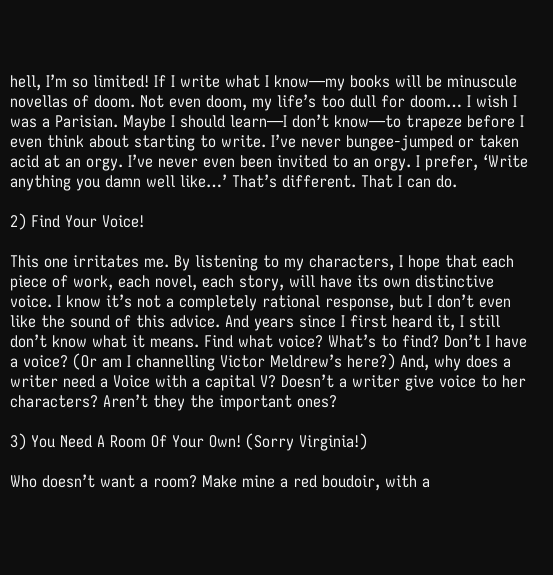hell, I’m so limited! If I write what I know—my books will be minuscule novellas of doom. Not even doom, my life’s too dull for doom… I wish I was a Parisian. Maybe I should learn—I don’t know—to trapeze before I even think about starting to write. I’ve never bungee-jumped or taken acid at an orgy. I’ve never even been invited to an orgy. I prefer, ‘Write anything you damn well like…’ That’s different. That I can do.

2) Find Your Voice!

This one irritates me. By listening to my characters, I hope that each piece of work, each novel, each story, will have its own distinctive voice. I know it’s not a completely rational response, but I don’t even like the sound of this advice. And years since I first heard it, I still don’t know what it means. Find what voice? What’s to find? Don’t I have a voice? (Or am I channelling Victor Meldrew’s here?) And, why does a writer need a Voice with a capital V? Doesn’t a writer give voice to her characters? Aren’t they the important ones?

3) You Need A Room Of Your Own! (Sorry Virginia!)

Who doesn’t want a room? Make mine a red boudoir, with a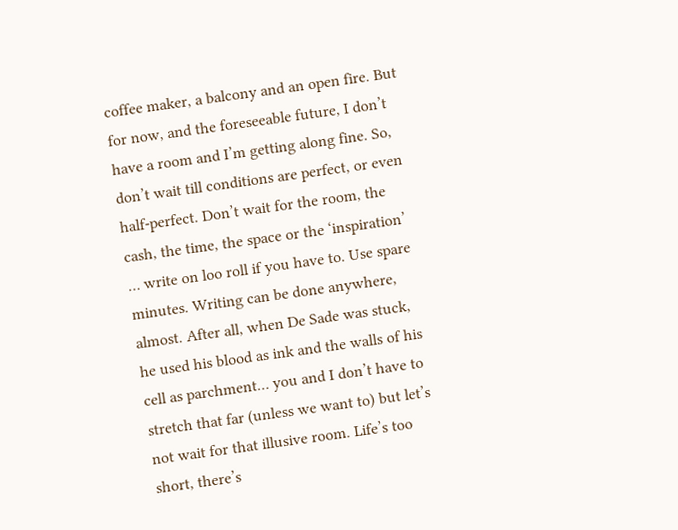coffee maker, a balcony and an open fire. But for now, and the foreseeable future, I don’t have a room and I’m getting along fine. So, don’t wait till conditions are perfect, or even half-perfect. Don’t wait for the room, the cash, the time, the space or the ‘inspiration’ … write on loo roll if you have to. Use spare minutes. Writing can be done anywhere, almost. After all, when De Sade was stuck, he used his blood as ink and the walls of his cell as parchment… you and I don’t have to stretch that far (unless we want to) but let’s not wait for that illusive room. Life’s too short, there’s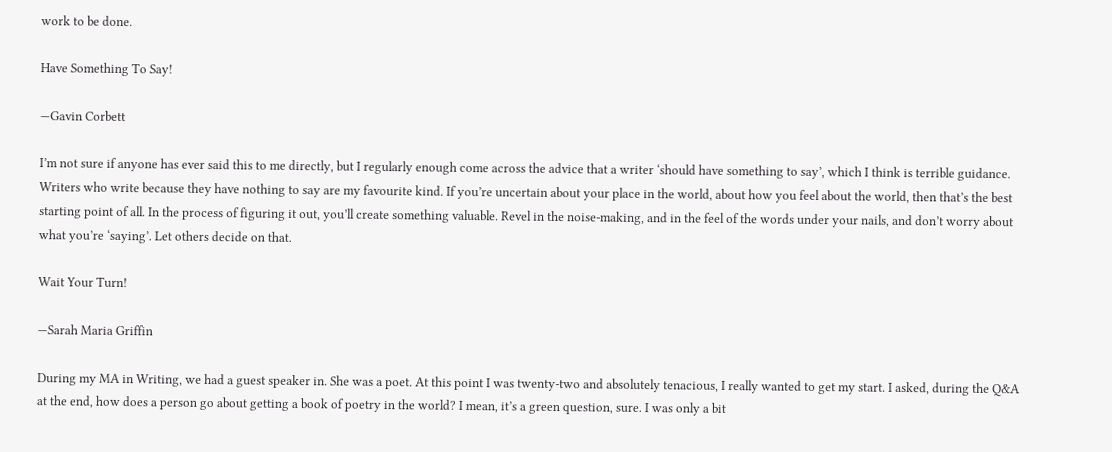work to be done.

Have Something To Say!

—Gavin Corbett

I’m not sure if anyone has ever said this to me directly, but I regularly enough come across the advice that a writer ‘should have something to say’, which I think is terrible guidance. Writers who write because they have nothing to say are my favourite kind. If you’re uncertain about your place in the world, about how you feel about the world, then that’s the best starting point of all. In the process of figuring it out, you’ll create something valuable. Revel in the noise-making, and in the feel of the words under your nails, and don’t worry about what you’re ‘saying’. Let others decide on that.

Wait Your Turn!

—Sarah Maria Griffin

During my MA in Writing, we had a guest speaker in. She was a poet. At this point I was twenty-two and absolutely tenacious, I really wanted to get my start. I asked, during the Q&A at the end, how does a person go about getting a book of poetry in the world? I mean, it’s a green question, sure. I was only a bit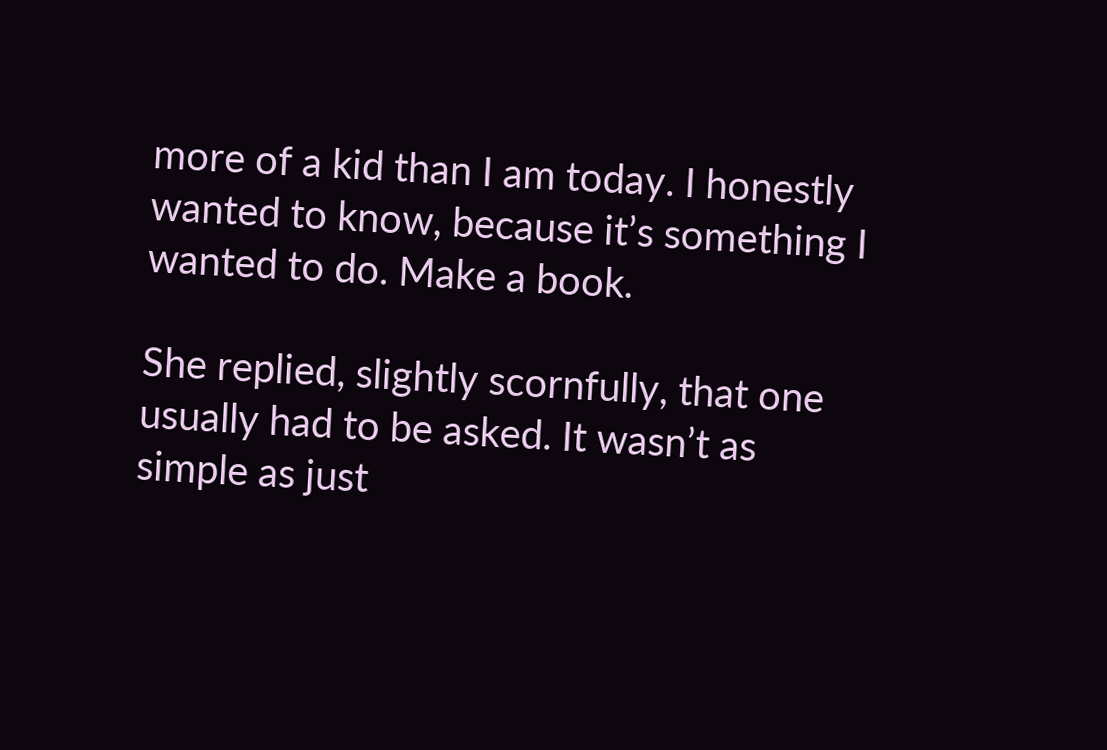more of a kid than I am today. I honestly wanted to know, because it’s something I wanted to do. Make a book.

She replied, slightly scornfully, that one usually had to be asked. It wasn’t as simple as just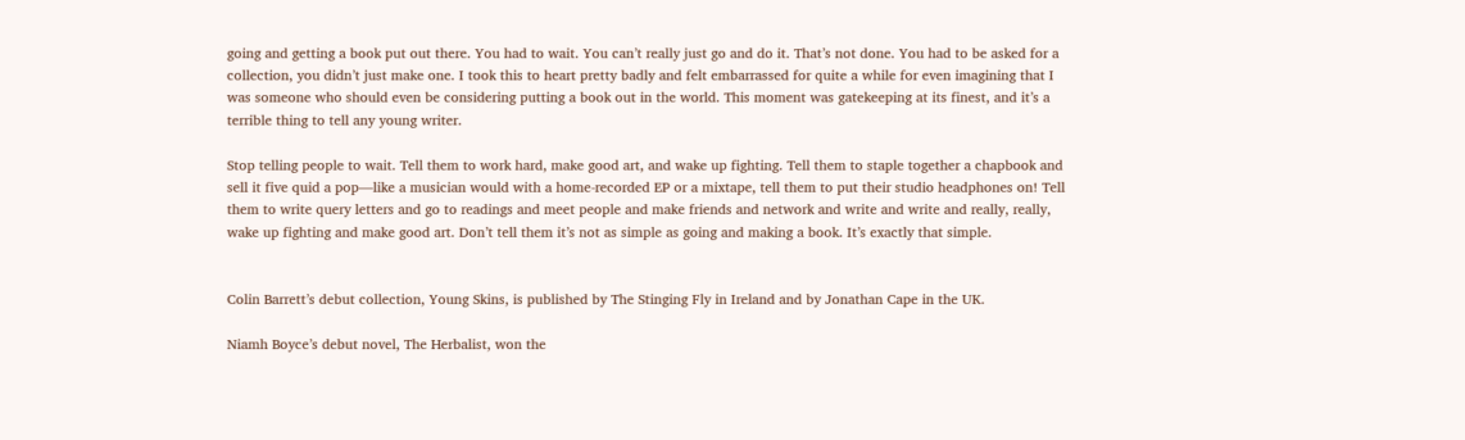going and getting a book put out there. You had to wait. You can’t really just go and do it. That’s not done. You had to be asked for a collection, you didn’t just make one. I took this to heart pretty badly and felt embarrassed for quite a while for even imagining that I was someone who should even be considering putting a book out in the world. This moment was gatekeeping at its finest, and it’s a terrible thing to tell any young writer.

Stop telling people to wait. Tell them to work hard, make good art, and wake up fighting. Tell them to staple together a chapbook and sell it five quid a pop—like a musician would with a home-recorded EP or a mixtape, tell them to put their studio headphones on! Tell them to write query letters and go to readings and meet people and make friends and network and write and write and really, really, wake up fighting and make good art. Don’t tell them it’s not as simple as going and making a book. It’s exactly that simple.


Colin Barrett’s debut collection, Young Skins, is published by The Stinging Fly in Ireland and by Jonathan Cape in the UK.

Niamh Boyce’s debut novel, The Herbalist, won the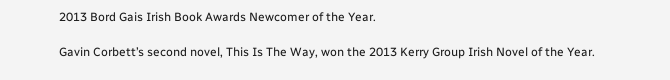2013 Bord Gais Irish Book Awards Newcomer of the Year.

Gavin Corbett’s second novel, This Is The Way, won the 2013 Kerry Group Irish Novel of the Year.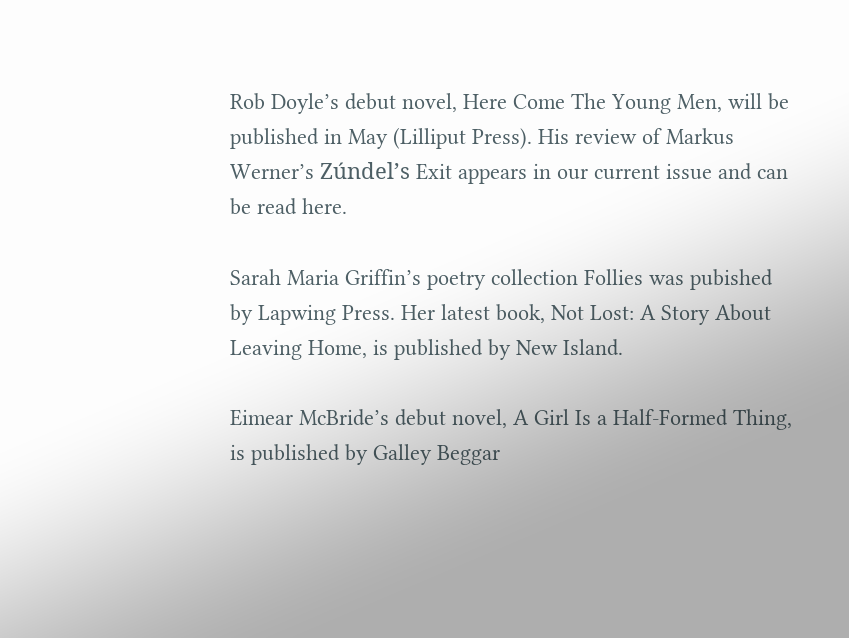Rob Doyle’s debut novel, Here Come The Young Men, will be published in May (Lilliput Press). His review of Markus Werner’s Zúndel’s Exit appears in our current issue and can be read here.

Sarah Maria Griffin’s poetry collection Follies was pubished by Lapwing Press. Her latest book, Not Lost: A Story About Leaving Home, is published by New Island.

Eimear McBride’s debut novel, A Girl Is a Half-Formed Thing, is published by Galley Beggar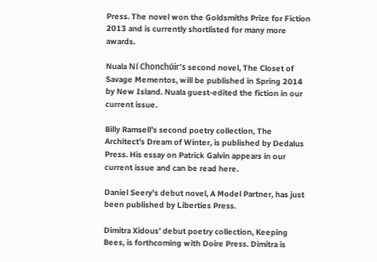Press. The novel won the Goldsmiths Prize for Fiction 2013 and is currently shortlisted for many more awards.

Nuala Ní Chonchúir’s second novel, The Closet of Savage Mementos, will be published in Spring 2014 by New Island. Nuala guest-edited the fiction in our current issue.

Billy Ramsell’s second poetry collection, The Architect’s Dream of Winter, is published by Dedalus Press. His essay on Patrick Galvin appears in our current issue and can be read here.

Daniel Seery’s debut novel, A Model Partner, has just been published by Liberties Press.

Dimitra Xidous’ debut poetry collection, Keeping Bees, is forthcoming with Doire Press. Dimitra is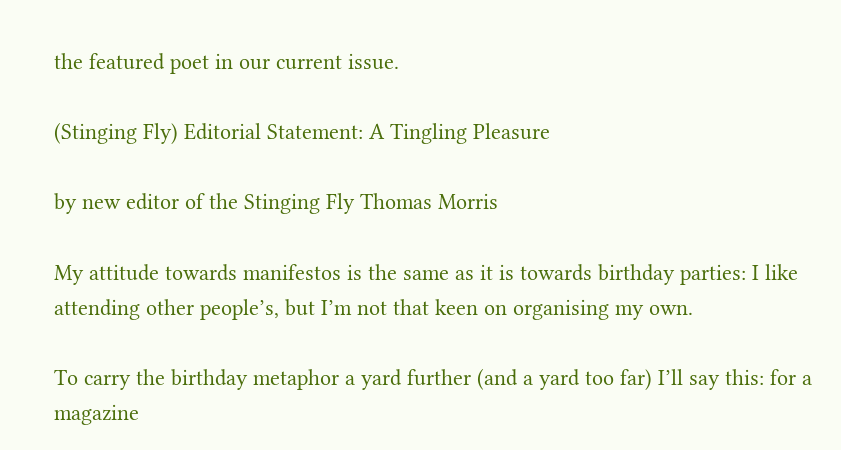the featured poet in our current issue.

(Stinging Fly) Editorial Statement: A Tingling Pleasure

by new editor of the Stinging Fly Thomas Morris

My attitude towards manifestos is the same as it is towards birthday parties: I like attending other people’s, but I’m not that keen on organising my own.

To carry the birthday metaphor a yard further (and a yard too far) I’ll say this: for a magazine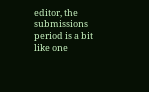editor, the submissions period is a bit like one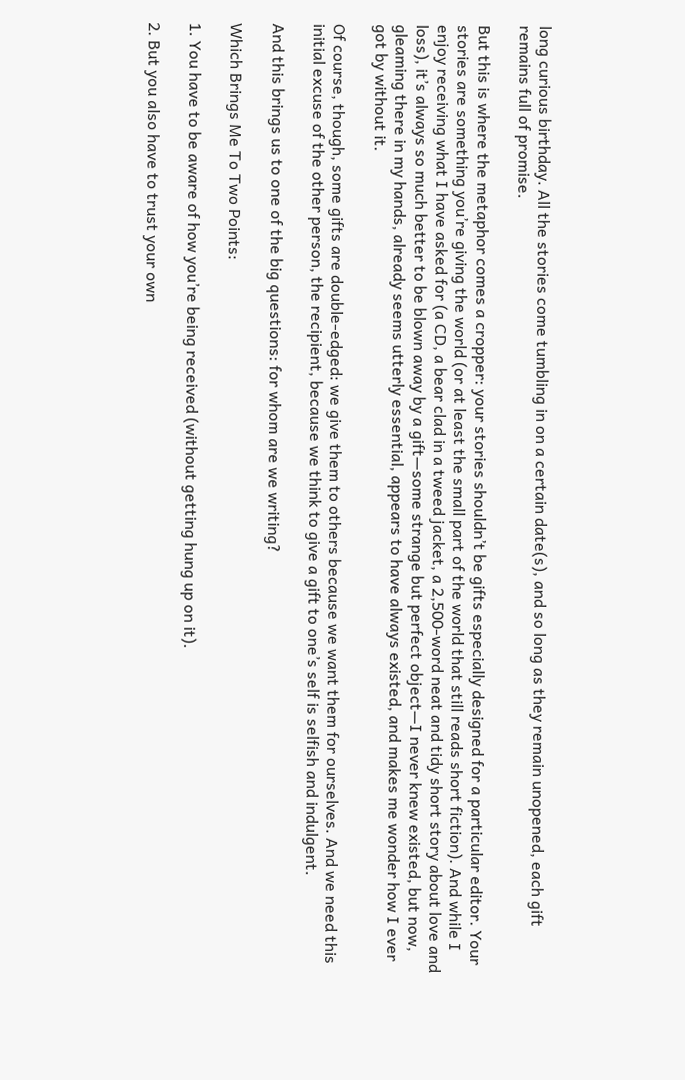long curious birthday. All the stories come tumbling in on a certain date(s), and so long as they remain unopened, each gift remains full of promise.

But this is where the metaphor comes a cropper: your stories shouldn’t be gifts especially designed for a particular editor. Your stories are something you’re giving the world (or at least the small part of the world that still reads short fiction). And while I enjoy receiving what I have asked for (a CD, a bear clad in a tweed jacket, a 2,500-word neat and tidy short story about love and loss), it’s always so much better to be blown away by a gift—some strange but perfect object—I never knew existed, but now, gleaming there in my hands, already seems utterly essential, appears to have always existed, and makes me wonder how I ever got by without it.

Of course, though, some gifts are double-edged: we give them to others because we want them for ourselves. And we need this initial excuse of the other person, the recipient, because we think to give a gift to one’s self is selfish and indulgent.

And this brings us to one of the big questions: for whom are we writing?

Which Brings Me To Two Points:

1. You have to be aware of how you’re being received (without getting hung up on it).

2. But you also have to trust your own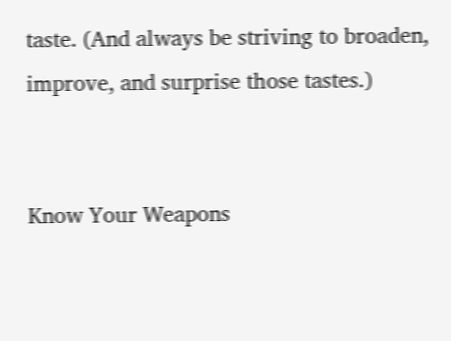taste. (And always be striving to broaden, improve, and surprise those tastes.)


Know Your Weapons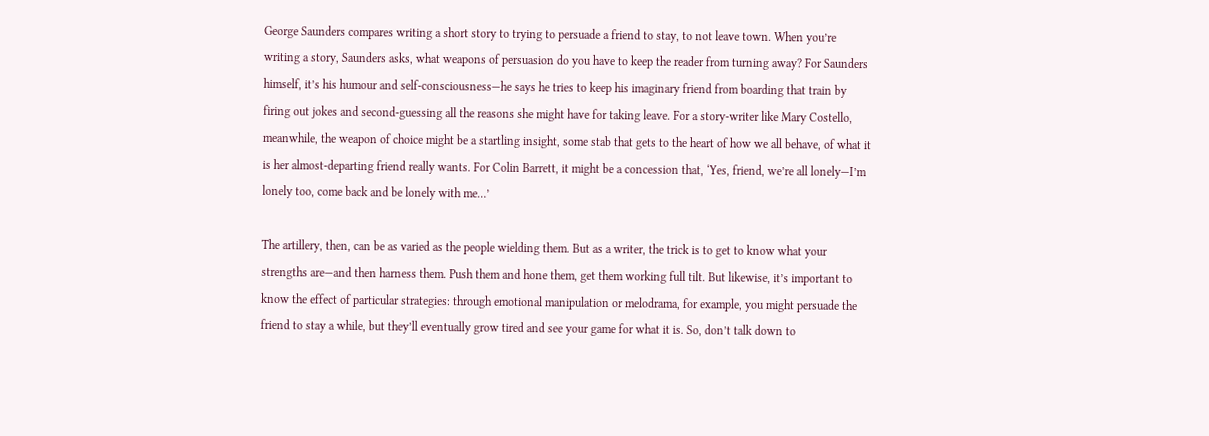George Saunders compares writing a short story to trying to persuade a friend to stay, to not leave town. When you’re writing a story, Saunders asks, what weapons of persuasion do you have to keep the reader from turning away? For Saunders himself, it’s his humour and self-consciousness—he says he tries to keep his imaginary friend from boarding that train by firing out jokes and second-guessing all the reasons she might have for taking leave. For a story-writer like Mary Costello, meanwhile, the weapon of choice might be a startling insight, some stab that gets to the heart of how we all behave, of what it is her almost-departing friend really wants. For Colin Barrett, it might be a concession that, ‘Yes, friend, we’re all lonely—I’m lonely too, come back and be lonely with me…’

The artillery, then, can be as varied as the people wielding them. But as a writer, the trick is to get to know what your strengths are—and then harness them. Push them and hone them, get them working full tilt. But likewise, it’s important to know the effect of particular strategies: through emotional manipulation or melodrama, for example, you might persuade the friend to stay a while, but they’ll eventually grow tired and see your game for what it is. So, don’t talk down to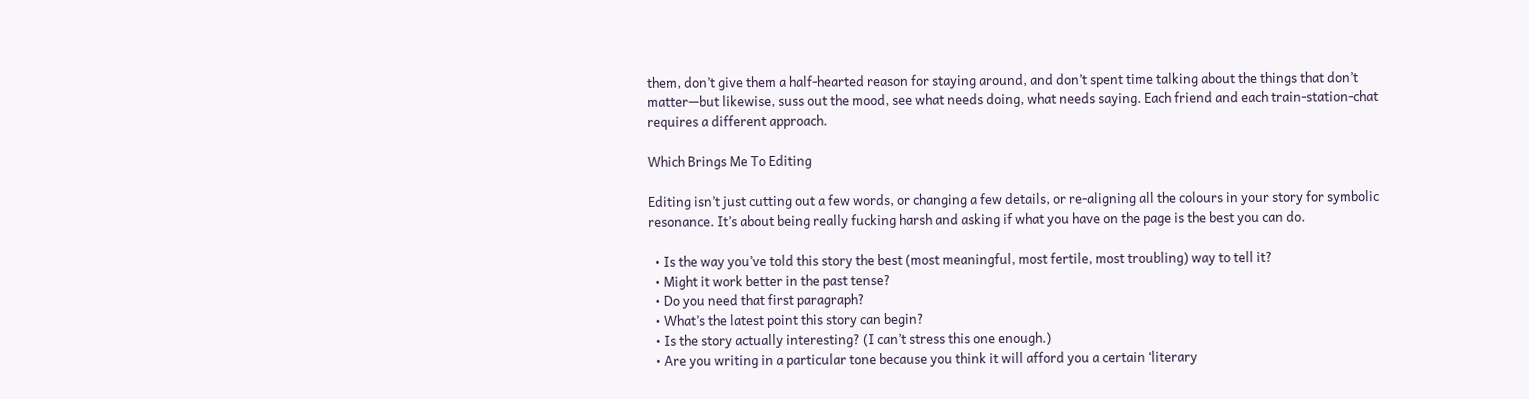them, don’t give them a half-hearted reason for staying around, and don’t spent time talking about the things that don’t matter—but likewise, suss out the mood, see what needs doing, what needs saying. Each friend and each train-station-chat requires a different approach.

Which Brings Me To Editing

Editing isn’t just cutting out a few words, or changing a few details, or re-aligning all the colours in your story for symbolic resonance. It’s about being really fucking harsh and asking if what you have on the page is the best you can do.

  • Is the way you’ve told this story the best (most meaningful, most fertile, most troubling) way to tell it?
  • Might it work better in the past tense?
  • Do you need that first paragraph?
  • What’s the latest point this story can begin?
  • Is the story actually interesting? (I can’t stress this one enough.)
  • Are you writing in a particular tone because you think it will afford you a certain ‘literary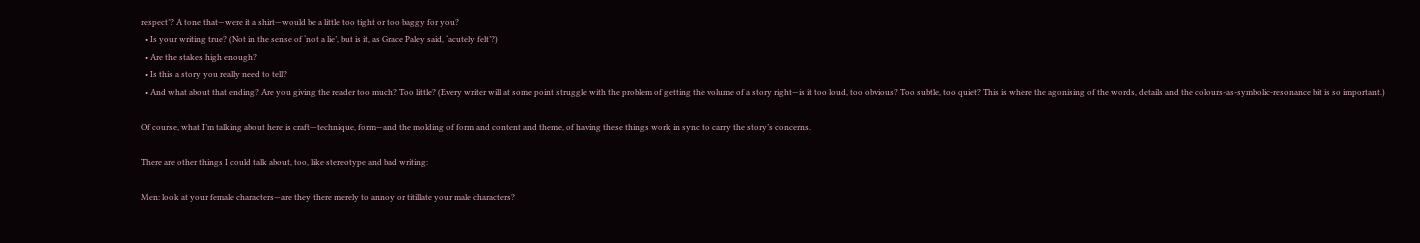respect’? A tone that—were it a shirt—would be a little too tight or too baggy for you?
  • Is your writing true? (Not in the sense of ‘not a lie’, but is it, as Grace Paley said, ‘acutely felt’?)
  • Are the stakes high enough?
  • Is this a story you really need to tell?
  • And what about that ending? Are you giving the reader too much? Too little? (Every writer will at some point struggle with the problem of getting the volume of a story right—is it too loud, too obvious? Too subtle, too quiet? This is where the agonising of the words, details and the colours-as-symbolic-resonance bit is so important.)

Of course, what I’m talking about here is craft—technique, form—and the molding of form and content and theme, of having these things work in sync to carry the story’s concerns.

There are other things I could talk about, too, like stereotype and bad writing:

Men: look at your female characters—are they there merely to annoy or titillate your male characters?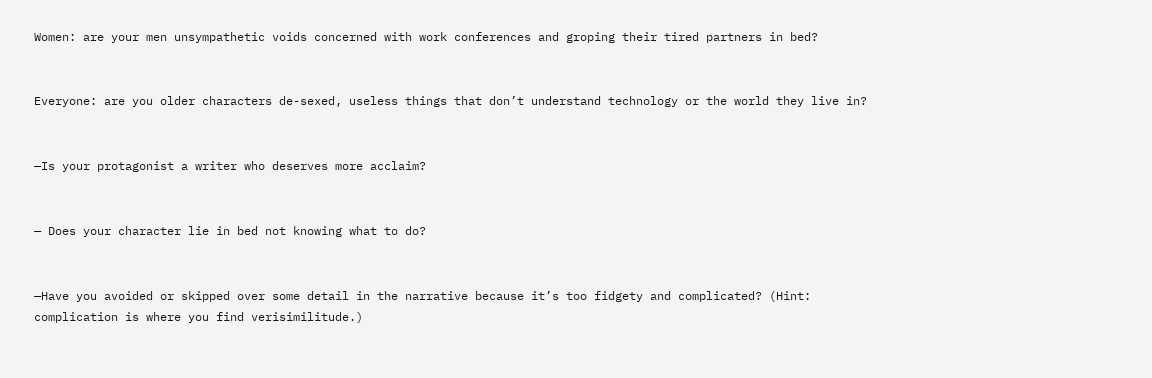Women: are your men unsympathetic voids concerned with work conferences and groping their tired partners in bed?


Everyone: are you older characters de-sexed, useless things that don’t understand technology or the world they live in?


—Is your protagonist a writer who deserves more acclaim?


— Does your character lie in bed not knowing what to do?


—Have you avoided or skipped over some detail in the narrative because it’s too fidgety and complicated? (Hint: complication is where you find verisimilitude.)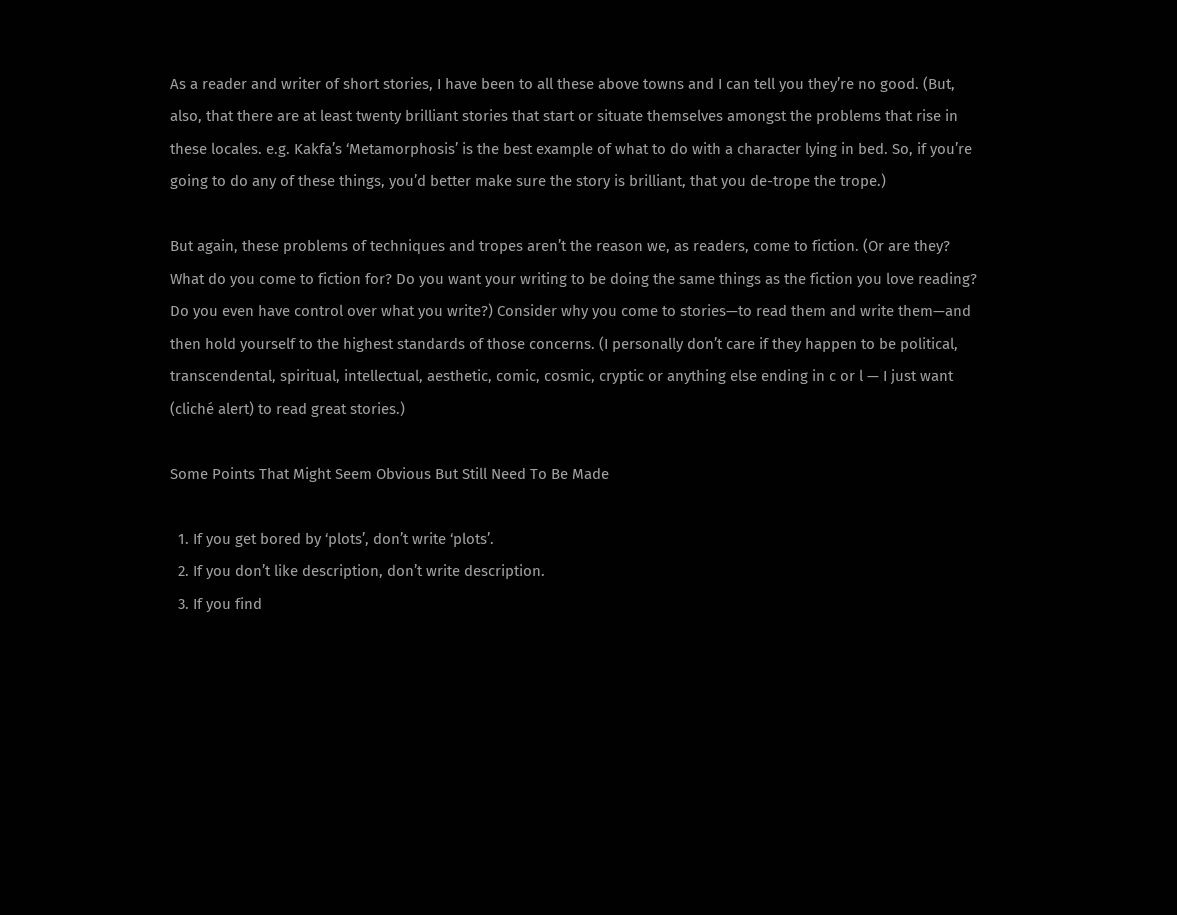As a reader and writer of short stories, I have been to all these above towns and I can tell you they’re no good. (But, also, that there are at least twenty brilliant stories that start or situate themselves amongst the problems that rise in these locales. e.g. Kakfa’s ‘Metamorphosis’ is the best example of what to do with a character lying in bed. So, if you’re going to do any of these things, you’d better make sure the story is brilliant, that you de-trope the trope.)

But again, these problems of techniques and tropes aren’t the reason we, as readers, come to fiction. (Or are they? What do you come to fiction for? Do you want your writing to be doing the same things as the fiction you love reading? Do you even have control over what you write?) Consider why you come to stories—to read them and write them—and then hold yourself to the highest standards of those concerns. (I personally don’t care if they happen to be political, transcendental, spiritual, intellectual, aesthetic, comic, cosmic, cryptic or anything else ending in c or l — I just want (cliché alert) to read great stories.)

Some Points That Might Seem Obvious But Still Need To Be Made

  1. If you get bored by ‘plots’, don’t write ‘plots’.
  2. If you don’t like description, don’t write description.
  3. If you find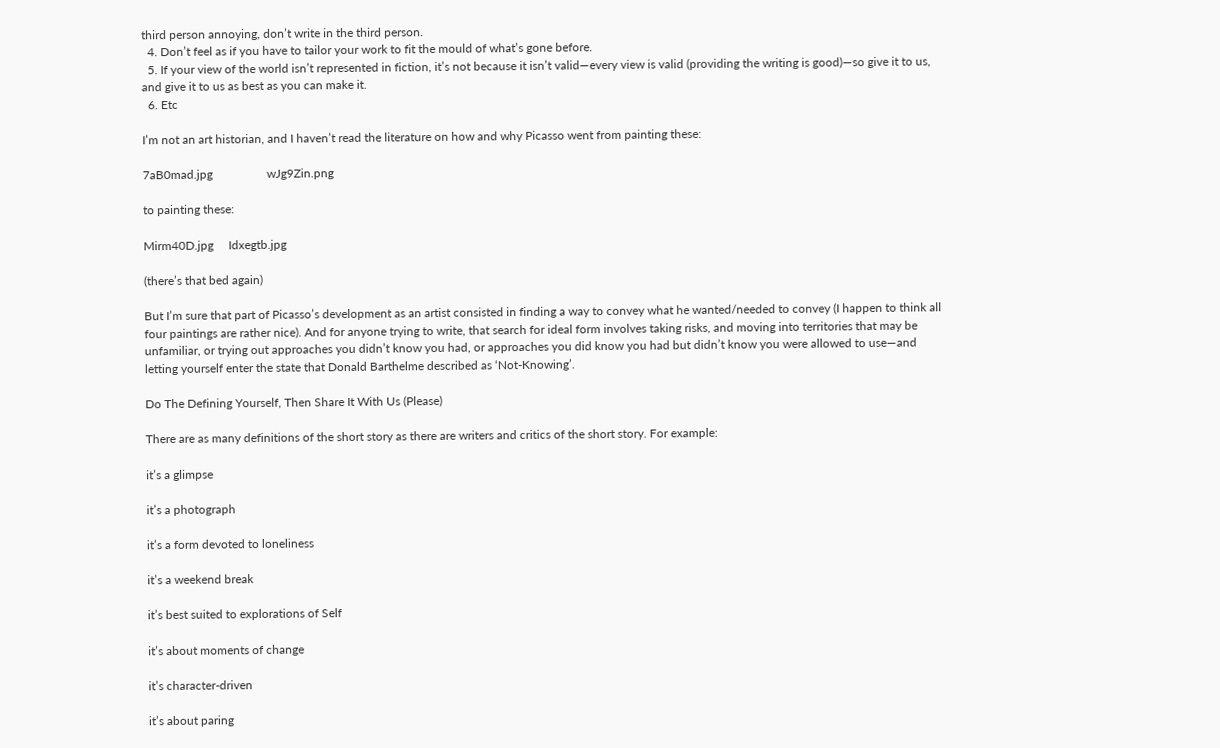third person annoying, don’t write in the third person.
  4. Don’t feel as if you have to tailor your work to fit the mould of what’s gone before.
  5. If your view of the world isn’t represented in fiction, it’s not because it isn’t valid—every view is valid (providing the writing is good)—so give it to us, and give it to us as best as you can make it.
  6. Etc

I’m not an art historian, and I haven’t read the literature on how and why Picasso went from painting these:

7aB0mad.jpg                  wJg9Zin.png

to painting these:

Mirm40D.jpg     Idxegtb.jpg

(there’s that bed again)

But I’m sure that part of Picasso’s development as an artist consisted in finding a way to convey what he wanted/needed to convey (I happen to think all four paintings are rather nice). And for anyone trying to write, that search for ideal form involves taking risks, and moving into territories that may be unfamiliar, or trying out approaches you didn’t know you had, or approaches you did know you had but didn’t know you were allowed to use—and letting yourself enter the state that Donald Barthelme described as ‘Not-Knowing’.

Do The Defining Yourself, Then Share It With Us (Please)

There are as many definitions of the short story as there are writers and critics of the short story. For example:

it’s a glimpse

it’s a photograph

it’s a form devoted to loneliness

it’s a weekend break

it’s best suited to explorations of Self

it’s about moments of change

it’s character-driven

it’s about paring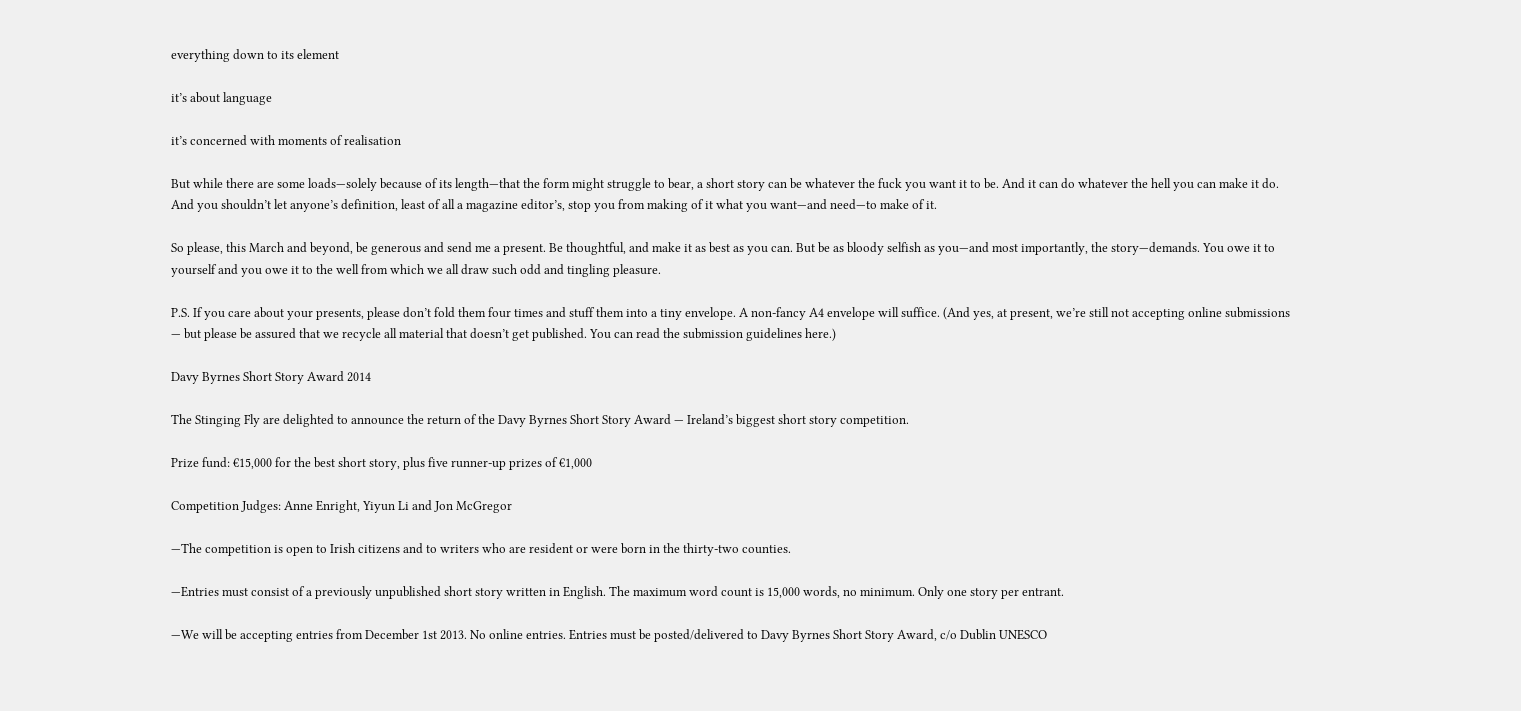everything down to its element

it’s about language

it’s concerned with moments of realisation

But while there are some loads—solely because of its length—that the form might struggle to bear, a short story can be whatever the fuck you want it to be. And it can do whatever the hell you can make it do. And you shouldn’t let anyone’s definition, least of all a magazine editor’s, stop you from making of it what you want—and need—to make of it.

So please, this March and beyond, be generous and send me a present. Be thoughtful, and make it as best as you can. But be as bloody selfish as you—and most importantly, the story—demands. You owe it to yourself and you owe it to the well from which we all draw such odd and tingling pleasure.

P.S. If you care about your presents, please don’t fold them four times and stuff them into a tiny envelope. A non-fancy A4 envelope will suffice. (And yes, at present, we’re still not accepting online submissions — but please be assured that we recycle all material that doesn’t get published. You can read the submission guidelines here.)

Davy Byrnes Short Story Award 2014

The Stinging Fly are delighted to announce the return of the Davy Byrnes Short Story Award — Ireland’s biggest short story competition.

Prize fund: €15,000 for the best short story, plus five runner-up prizes of €1,000

Competition Judges: Anne Enright, Yiyun Li and Jon McGregor

—The competition is open to Irish citizens and to writers who are resident or were born in the thirty-two counties.

—Entries must consist of a previously unpublished short story written in English. The maximum word count is 15,000 words, no minimum. Only one story per entrant.

—We will be accepting entries from December 1st 2013. No online entries. Entries must be posted/delivered to Davy Byrnes Short Story Award, c/o Dublin UNESCO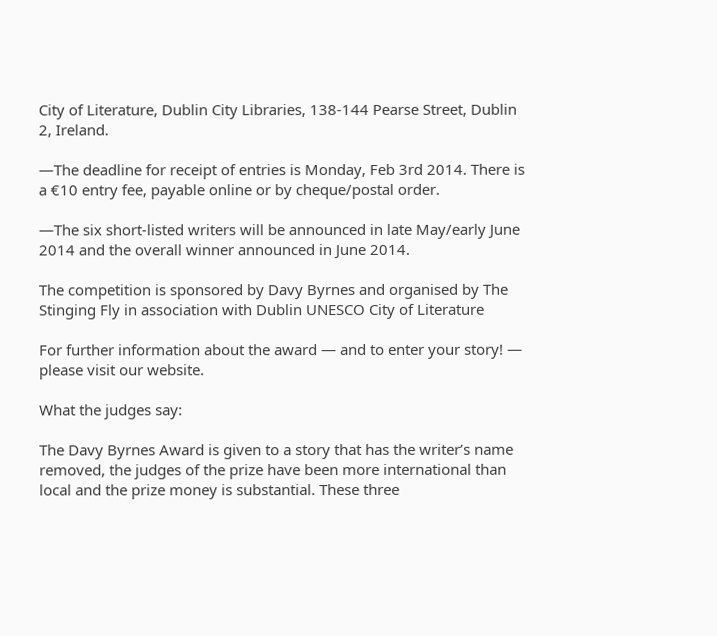City of Literature, Dublin City Libraries, 138-144 Pearse Street, Dublin 2, Ireland.

—The deadline for receipt of entries is Monday, Feb 3rd 2014. There is a €10 entry fee, payable online or by cheque/postal order.

—The six short-listed writers will be announced in late May/early June 2014 and the overall winner announced in June 2014.

The competition is sponsored by Davy Byrnes and organised by The Stinging Fly in association with Dublin UNESCO City of Literature

For further information about the award — and to enter your story! — please visit our website.

What the judges say:

The Davy Byrnes Award is given to a story that has the writer’s name removed, the judges of the prize have been more international than local and the prize money is substantial. These three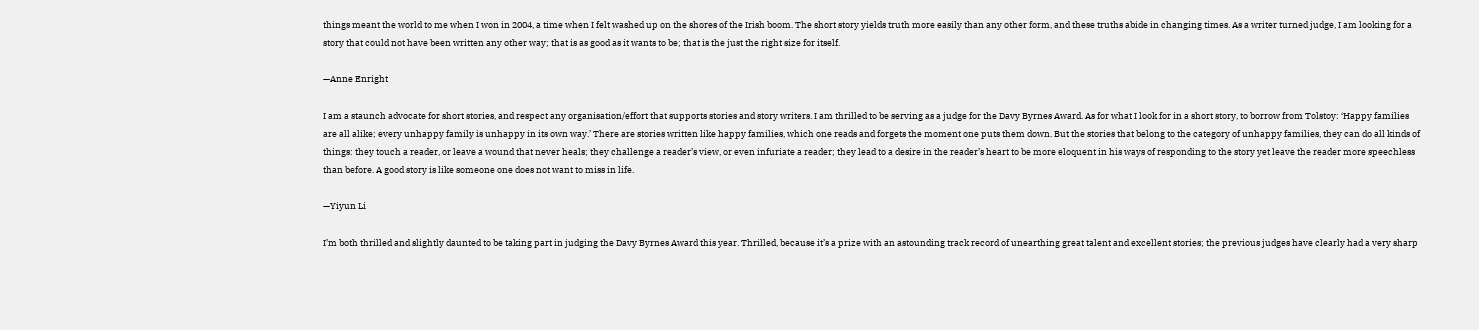things meant the world to me when I won in 2004, a time when I felt washed up on the shores of the Irish boom. The short story yields truth more easily than any other form, and these truths abide in changing times. As a writer turned judge, I am looking for a story that could not have been written any other way; that is as good as it wants to be; that is the just the right size for itself.

—Anne Enright

I am a staunch advocate for short stories, and respect any organisation/effort that supports stories and story writers. I am thrilled to be serving as a judge for the Davy Byrnes Award. As for what I look for in a short story, to borrow from Tolstoy: ‘Happy families are all alike; every unhappy family is unhappy in its own way.’ There are stories written like happy families, which one reads and forgets the moment one puts them down. But the stories that belong to the category of unhappy families, they can do all kinds of things: they touch a reader, or leave a wound that never heals; they challenge a reader’s view, or even infuriate a reader; they lead to a desire in the reader’s heart to be more eloquent in his ways of responding to the story yet leave the reader more speechless than before. A good story is like someone one does not want to miss in life.

—Yiyun Li

I’m both thrilled and slightly daunted to be taking part in judging the Davy Byrnes Award this year. Thrilled, because it’s a prize with an astounding track record of unearthing great talent and excellent stories; the previous judges have clearly had a very sharp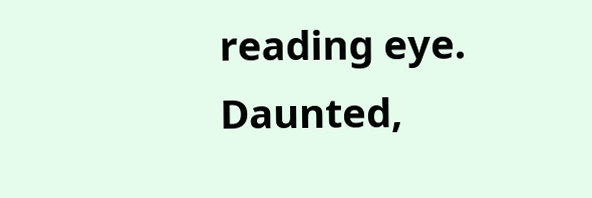reading eye. Daunted,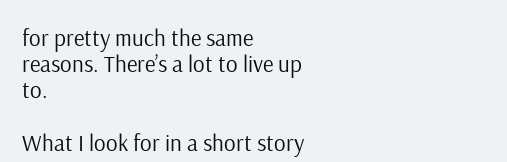for pretty much the same reasons. There’s a lot to live up to.

What I look for in a short story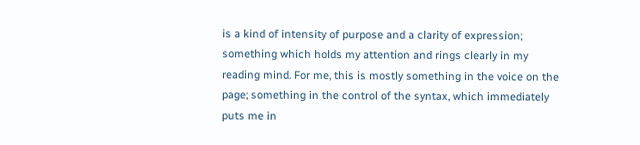is a kind of intensity of purpose and a clarity of expression; something which holds my attention and rings clearly in my reading mind. For me, this is mostly something in the voice on the page; something in the control of the syntax, which immediately puts me in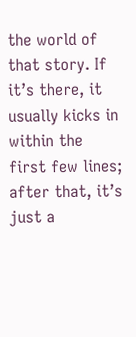the world of that story. If it’s there, it usually kicks in within the first few lines; after that, it’s just a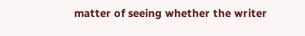matter of seeing whether the writer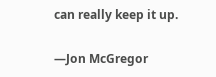can really keep it up.

—Jon McGregor